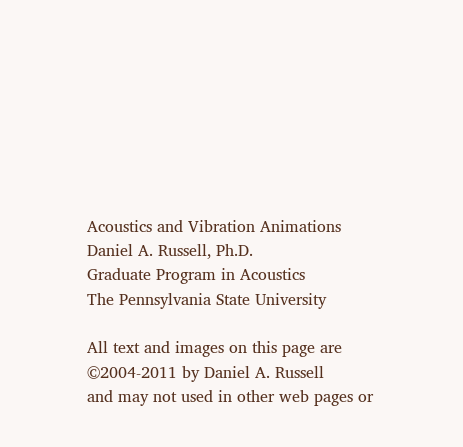Acoustics and Vibration Animations
Daniel A. Russell, Ph.D.
Graduate Program in Acoustics
The Pennsylvania State University

All text and images on this page are ©2004-2011 by Daniel A. Russell
and may not used in other web pages or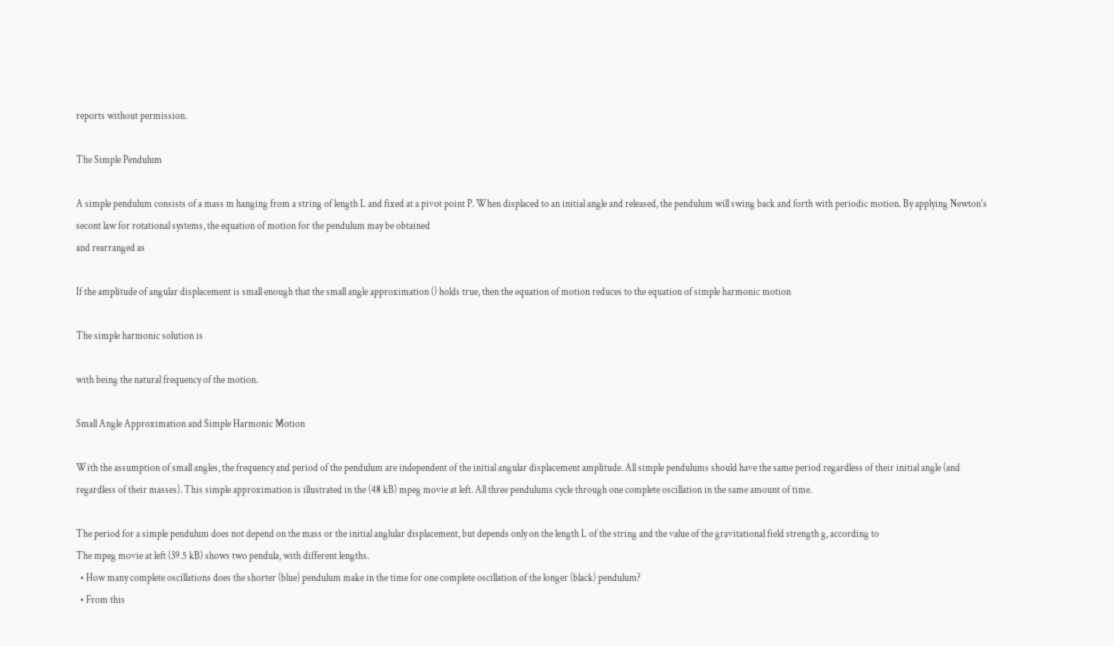reports without permission.

The Simple Pendulum

A simple pendulum consists of a mass m hanging from a string of length L and fixed at a pivot point P. When displaced to an initial angle and released, the pendulum will swing back and forth with periodic motion. By applying Newton's secont law for rotational systems, the equation of motion for the pendulum may be obtained
and rearranged as

If the amplitude of angular displacement is small enough that the small angle approximation () holds true, then the equation of motion reduces to the equation of simple harmonic motion

The simple harmonic solution is

with being the natural frequency of the motion.

Small Angle Approximation and Simple Harmonic Motion

With the assumption of small angles, the frequency and period of the pendulum are independent of the initial angular displacement amplitude. All simple pendulums should have the same period regardless of their initial angle (and regardless of their masses). This simple approximation is illustrated in the (48 kB) mpeg movie at left. All three pendulums cycle through one complete oscillation in the same amount of time.

The period for a simple pendulum does not depend on the mass or the initial anglular displacement, but depends only on the length L of the string and the value of the gravitational field strength g, according to
The mpeg movie at left (39.5 kB) shows two pendula, with different lengths.
  • How many complete oscillations does the shorter (blue) pendulum make in the time for one complete oscillation of the longer (black) pendulum?
  • From this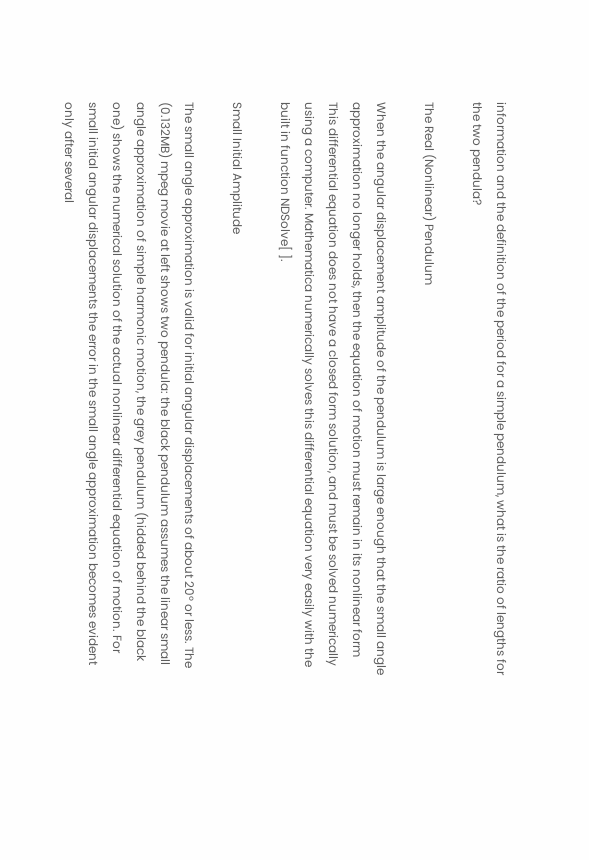information and the definition of the period for a simple pendulum, what is the ratio of lengths for the two pendula?

The Real (Nonlinear) Pendulum

When the angular displacement amplitude of the pendulum is large enough that the small angle approximation no longer holds, then the equation of motion must remain in its nonlinear form
This differential equation does not have a closed form solution, and must be solved numerically using a computer. Mathematica numerically solves this differential equation very easily with the built in function NDSolve[ ].

Small Initial Amplitude

The small angle approximation is valid for initial angular displacements of about 20° or less. The (0.132MB) mpeg movie at left shows two pendula: the black pendulum assumes the linear small angle approximation of simple harmonic motion, the grey pendulum (hidded behind the black one) shows the numerical solution of the actual nonlinear differential equation of motion. For small initial angular displacements the error in the small angle approximation becomes evident only after several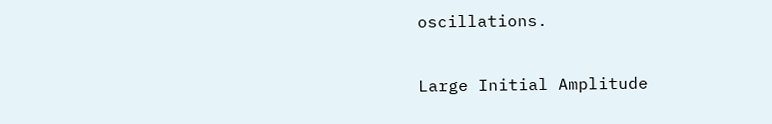oscillations.

Large Initial Amplitude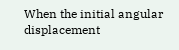When the initial angular displacement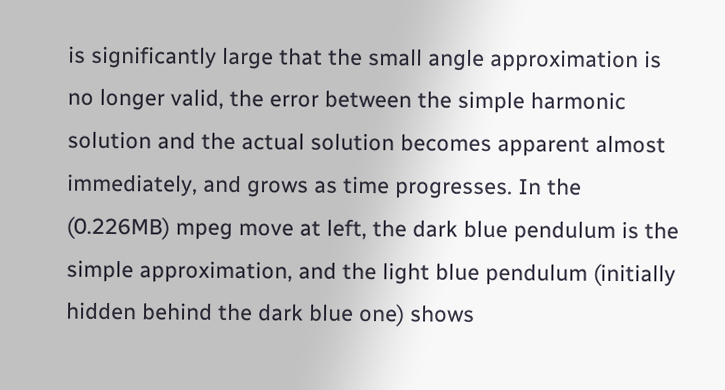is significantly large that the small angle approximation is no longer valid, the error between the simple harmonic solution and the actual solution becomes apparent almost immediately, and grows as time progresses. In the (0.226MB) mpeg move at left, the dark blue pendulum is the simple approximation, and the light blue pendulum (initially hidden behind the dark blue one) shows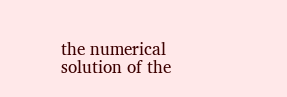the numerical solution of the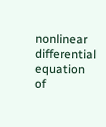nonlinear differential equation of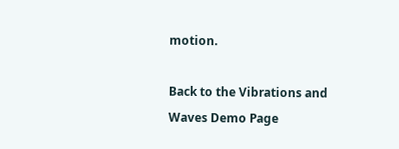motion.

Back to the Vibrations and Waves Demo Page